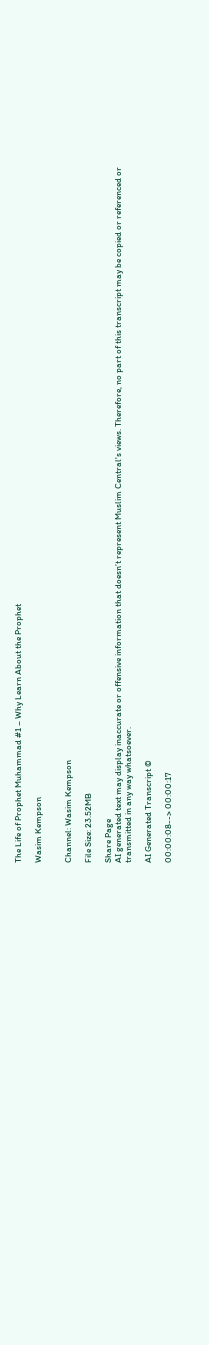The Life of Prophet Muhammad #1 – Why Learn About the Prophet

Wasim Kempson


Channel: Wasim Kempson

File Size: 23.52MB

Share Page
AI generated text may display inaccurate or offensive information that doesn’t represent Muslim Central's views. Therefore, no part of this transcript may be copied or referenced or transmitted in any way whatsoever.

AI Generated Transcript ©

00:00:08--> 00:00:17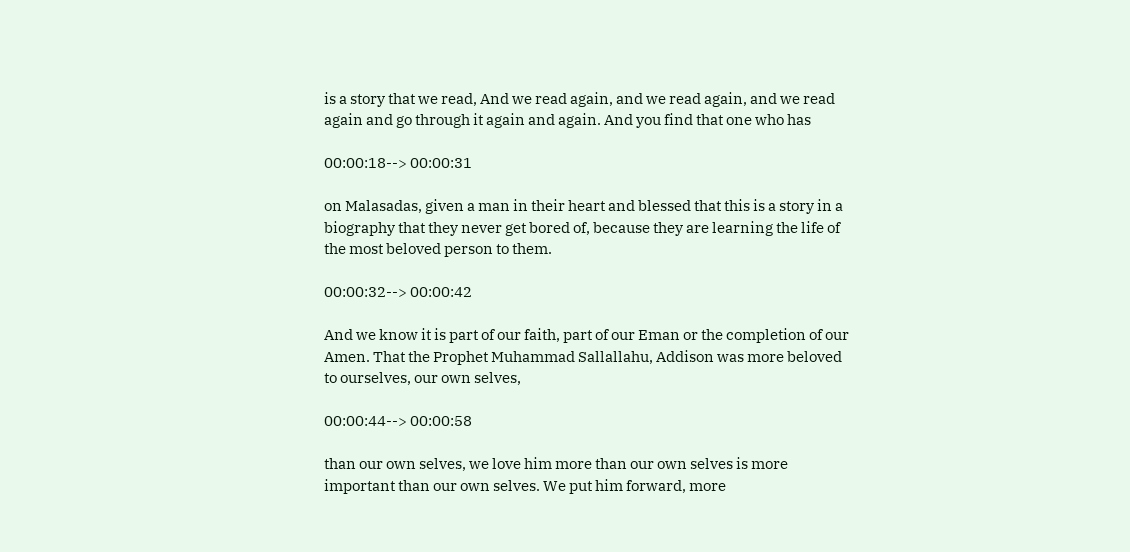is a story that we read, And we read again, and we read again, and we read again and go through it again and again. And you find that one who has

00:00:18--> 00:00:31

on Malasadas, given a man in their heart and blessed that this is a story in a biography that they never get bored of, because they are learning the life of the most beloved person to them.

00:00:32--> 00:00:42

And we know it is part of our faith, part of our Eman or the completion of our Amen. That the Prophet Muhammad Sallallahu, Addison was more beloved to ourselves, our own selves,

00:00:44--> 00:00:58

than our own selves, we love him more than our own selves is more important than our own selves. We put him forward, more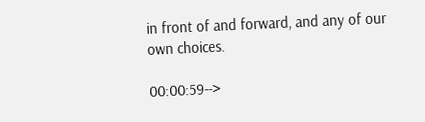in front of and forward, and any of our own choices.

00:00:59-->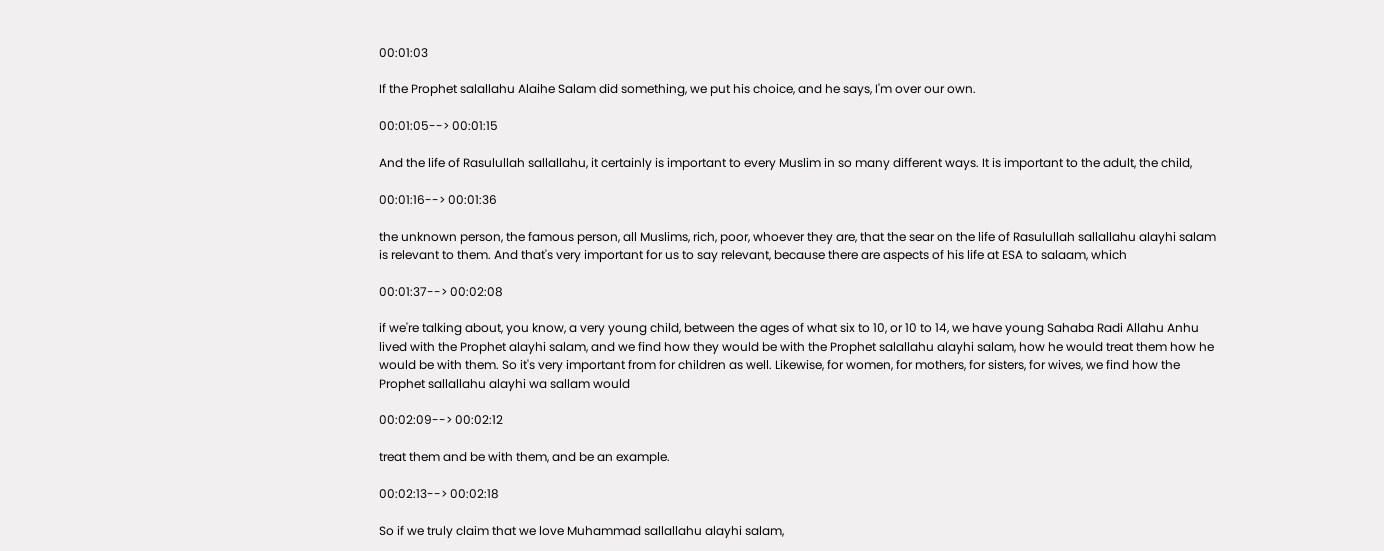00:01:03

If the Prophet salallahu Alaihe Salam did something, we put his choice, and he says, I'm over our own.

00:01:05--> 00:01:15

And the life of Rasulullah sallallahu, it certainly is important to every Muslim in so many different ways. It is important to the adult, the child,

00:01:16--> 00:01:36

the unknown person, the famous person, all Muslims, rich, poor, whoever they are, that the sear on the life of Rasulullah sallallahu alayhi salam is relevant to them. And that's very important for us to say relevant, because there are aspects of his life at ESA to salaam, which

00:01:37--> 00:02:08

if we're talking about, you know, a very young child, between the ages of what six to 10, or 10 to 14, we have young Sahaba Radi Allahu Anhu lived with the Prophet alayhi salam, and we find how they would be with the Prophet salallahu alayhi salam, how he would treat them how he would be with them. So it's very important from for children as well. Likewise, for women, for mothers, for sisters, for wives, we find how the Prophet sallallahu alayhi wa sallam would

00:02:09--> 00:02:12

treat them and be with them, and be an example.

00:02:13--> 00:02:18

So if we truly claim that we love Muhammad sallallahu alayhi salam,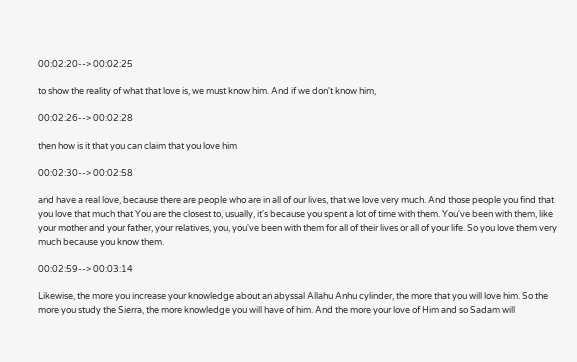00:02:20--> 00:02:25

to show the reality of what that love is, we must know him. And if we don't know him,

00:02:26--> 00:02:28

then how is it that you can claim that you love him

00:02:30--> 00:02:58

and have a real love, because there are people who are in all of our lives, that we love very much. And those people you find that you love that much that You are the closest to, usually, it's because you spent a lot of time with them. You've been with them, like your mother and your father, your relatives, you, you've been with them for all of their lives or all of your life. So you love them very much because you know them.

00:02:59--> 00:03:14

Likewise, the more you increase your knowledge about an abyssal Allahu Anhu cylinder, the more that you will love him. So the more you study the Sierra, the more knowledge you will have of him. And the more your love of Him and so Sadam will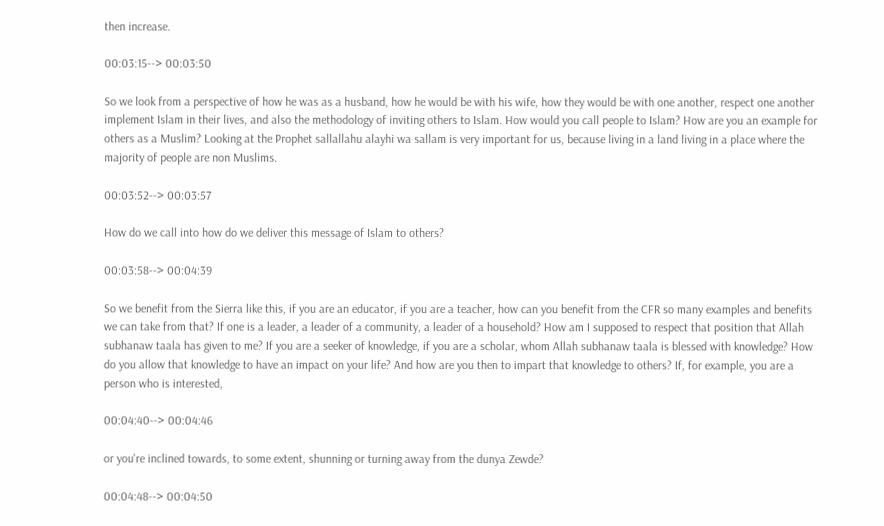then increase.

00:03:15--> 00:03:50

So we look from a perspective of how he was as a husband, how he would be with his wife, how they would be with one another, respect one another implement Islam in their lives, and also the methodology of inviting others to Islam. How would you call people to Islam? How are you an example for others as a Muslim? Looking at the Prophet sallallahu alayhi wa sallam is very important for us, because living in a land living in a place where the majority of people are non Muslims.

00:03:52--> 00:03:57

How do we call into how do we deliver this message of Islam to others?

00:03:58--> 00:04:39

So we benefit from the Sierra like this, if you are an educator, if you are a teacher, how can you benefit from the CFR so many examples and benefits we can take from that? If one is a leader, a leader of a community, a leader of a household? How am I supposed to respect that position that Allah subhanaw taala has given to me? If you are a seeker of knowledge, if you are a scholar, whom Allah subhanaw taala is blessed with knowledge? How do you allow that knowledge to have an impact on your life? And how are you then to impart that knowledge to others? If, for example, you are a person who is interested,

00:04:40--> 00:04:46

or you're inclined towards, to some extent, shunning or turning away from the dunya Zewde?

00:04:48--> 00:04:50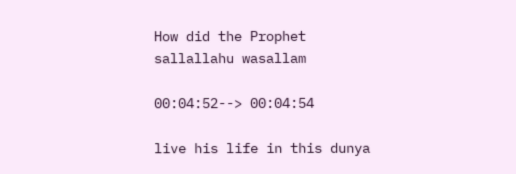How did the Prophet sallallahu wasallam

00:04:52--> 00:04:54

live his life in this dunya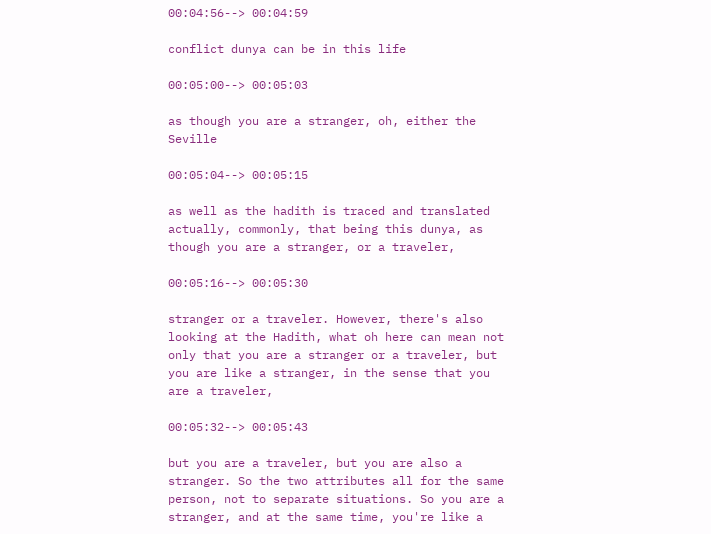00:04:56--> 00:04:59

conflict dunya can be in this life

00:05:00--> 00:05:03

as though you are a stranger, oh, either the Seville

00:05:04--> 00:05:15

as well as the hadith is traced and translated actually, commonly, that being this dunya, as though you are a stranger, or a traveler,

00:05:16--> 00:05:30

stranger or a traveler. However, there's also looking at the Hadith, what oh here can mean not only that you are a stranger or a traveler, but you are like a stranger, in the sense that you are a traveler,

00:05:32--> 00:05:43

but you are a traveler, but you are also a stranger. So the two attributes all for the same person, not to separate situations. So you are a stranger, and at the same time, you're like a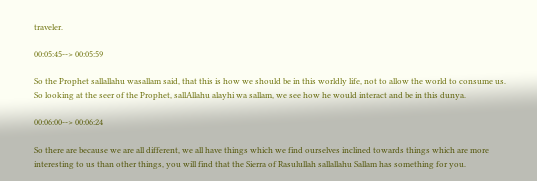traveler.

00:05:45--> 00:05:59

So the Prophet sallallahu wasallam said, that this is how we should be in this worldly life, not to allow the world to consume us. So looking at the seer of the Prophet, sallAllahu alayhi wa sallam, we see how he would interact and be in this dunya.

00:06:00--> 00:06:24

So there are because we are all different, we all have things which we find ourselves inclined towards things which are more interesting to us than other things, you will find that the Sierra of Rasulullah sallallahu Sallam has something for you.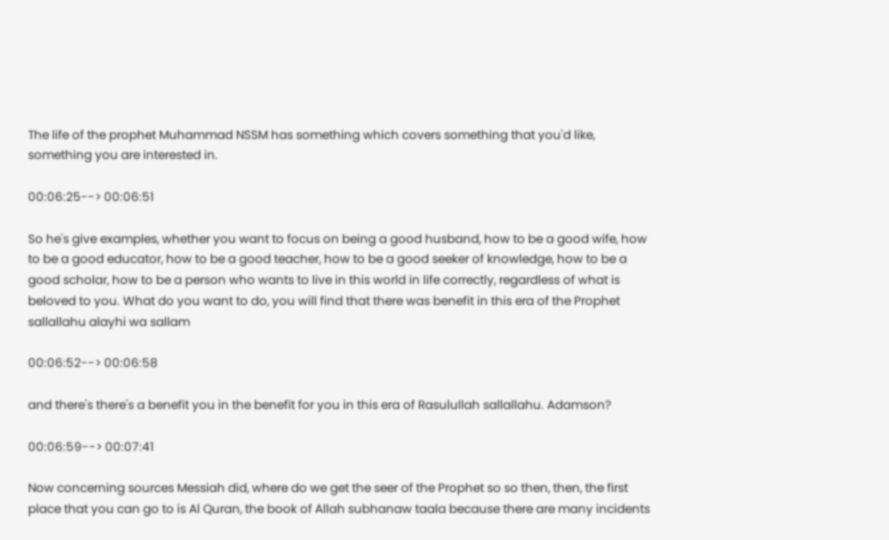The life of the prophet Muhammad NSSM has something which covers something that you'd like, something you are interested in.

00:06:25--> 00:06:51

So he's give examples, whether you want to focus on being a good husband, how to be a good wife, how to be a good educator, how to be a good teacher, how to be a good seeker of knowledge, how to be a good scholar, how to be a person who wants to live in this world in life correctly, regardless of what is beloved to you. What do you want to do, you will find that there was benefit in this era of the Prophet sallallahu alayhi wa sallam

00:06:52--> 00:06:58

and there's there's a benefit you in the benefit for you in this era of Rasulullah sallallahu. Adamson?

00:06:59--> 00:07:41

Now concerning sources Messiah did, where do we get the seer of the Prophet so so then, then, the first place that you can go to is Al Quran, the book of Allah subhanaw taala because there are many incidents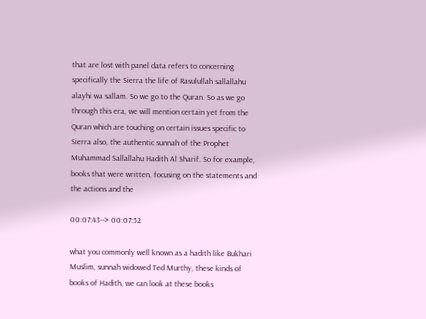that are lost with panel data refers to concerning specifically the Sierra the life of Rasulullah sallallahu alayhi wa sallam. So we go to the Quran. So as we go through this era, we will mention certain yet from the Quran which are touching on certain issues specific to Sierra also, the authentic sunnah of the Prophet Muhammad Sallallahu Hadith Al Sharif. So for example, books that were written, focusing on the statements and the actions and the

00:07:43--> 00:07:52

what you commonly well known as a hadith like Bukhari Muslim, sunnah widowed Ted Murthy, these kinds of books of Hadith, we can look at these books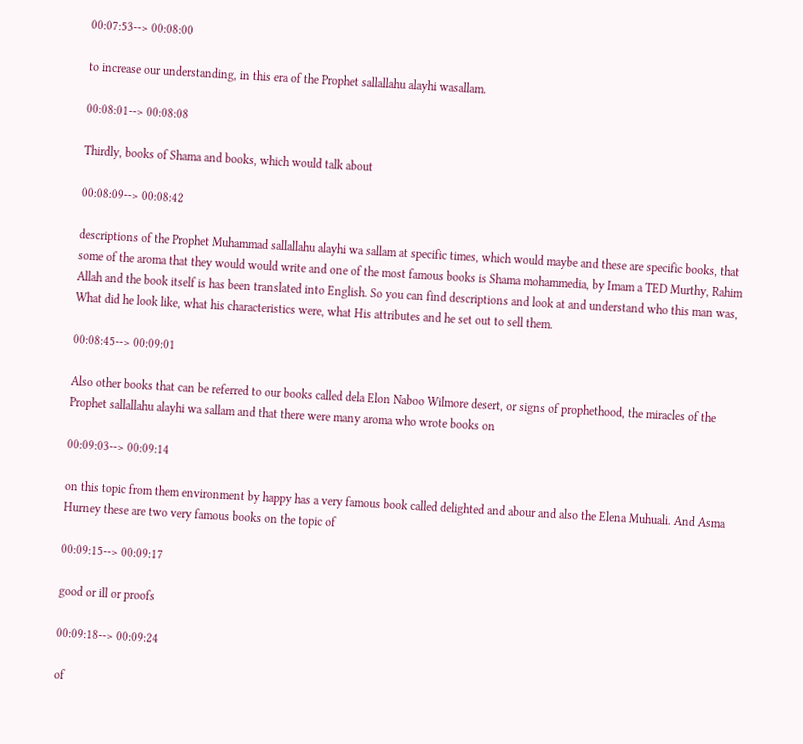00:07:53--> 00:08:00

to increase our understanding, in this era of the Prophet sallallahu alayhi wasallam.

00:08:01--> 00:08:08

Thirdly, books of Shama and books, which would talk about

00:08:09--> 00:08:42

descriptions of the Prophet Muhammad sallallahu alayhi wa sallam at specific times, which would maybe and these are specific books, that some of the aroma that they would would write and one of the most famous books is Shama mohammedia, by Imam a TED Murthy, Rahim Allah and the book itself is has been translated into English. So you can find descriptions and look at and understand who this man was, What did he look like, what his characteristics were, what His attributes and he set out to sell them.

00:08:45--> 00:09:01

Also other books that can be referred to our books called dela Elon Naboo Wilmore desert, or signs of prophethood, the miracles of the Prophet sallallahu alayhi wa sallam and that there were many aroma who wrote books on

00:09:03--> 00:09:14

on this topic from them environment by happy has a very famous book called delighted and abour and also the Elena Muhuali. And Asma Hurney these are two very famous books on the topic of

00:09:15--> 00:09:17

good or ill or proofs

00:09:18--> 00:09:24

of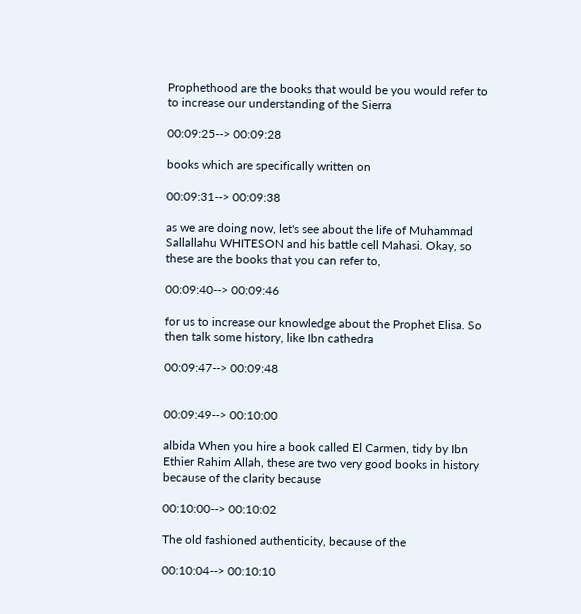Prophethood are the books that would be you would refer to to increase our understanding of the Sierra

00:09:25--> 00:09:28

books which are specifically written on

00:09:31--> 00:09:38

as we are doing now, let's see about the life of Muhammad Sallallahu WHITESON and his battle cell Mahasi. Okay, so these are the books that you can refer to,

00:09:40--> 00:09:46

for us to increase our knowledge about the Prophet Elisa. So then talk some history, like Ibn cathedra

00:09:47--> 00:09:48


00:09:49--> 00:10:00

albida When you hire a book called El Carmen, tidy by Ibn Ethier Rahim Allah, these are two very good books in history because of the clarity because

00:10:00--> 00:10:02

The old fashioned authenticity, because of the

00:10:04--> 00:10:10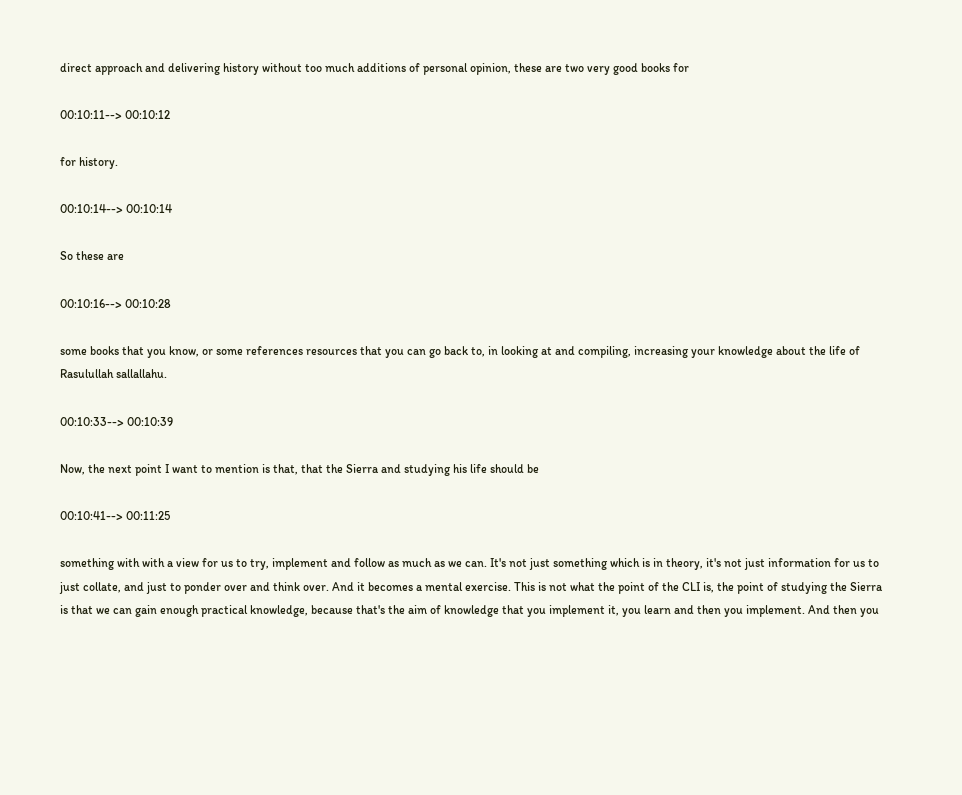direct approach and delivering history without too much additions of personal opinion, these are two very good books for

00:10:11--> 00:10:12

for history.

00:10:14--> 00:10:14

So these are

00:10:16--> 00:10:28

some books that you know, or some references resources that you can go back to, in looking at and compiling, increasing your knowledge about the life of Rasulullah sallallahu.

00:10:33--> 00:10:39

Now, the next point I want to mention is that, that the Sierra and studying his life should be

00:10:41--> 00:11:25

something with with a view for us to try, implement and follow as much as we can. It's not just something which is in theory, it's not just information for us to just collate, and just to ponder over and think over. And it becomes a mental exercise. This is not what the point of the CLI is, the point of studying the Sierra is that we can gain enough practical knowledge, because that's the aim of knowledge that you implement it, you learn and then you implement. And then you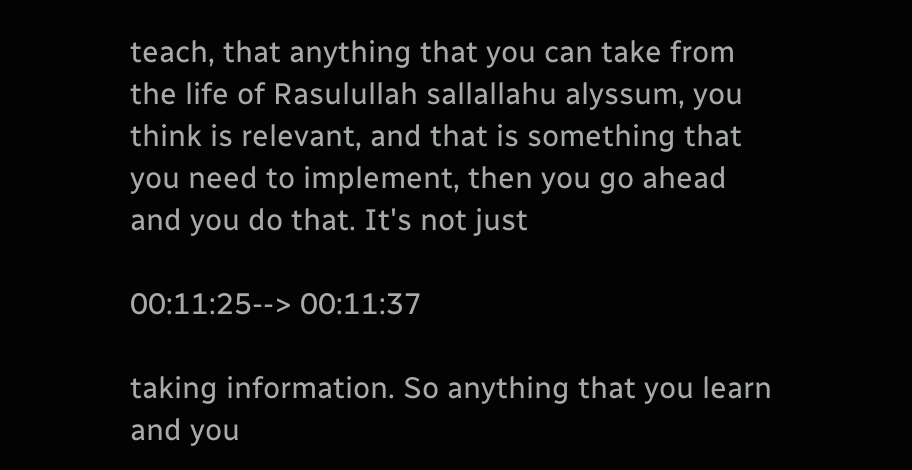teach, that anything that you can take from the life of Rasulullah sallallahu alyssum, you think is relevant, and that is something that you need to implement, then you go ahead and you do that. It's not just

00:11:25--> 00:11:37

taking information. So anything that you learn and you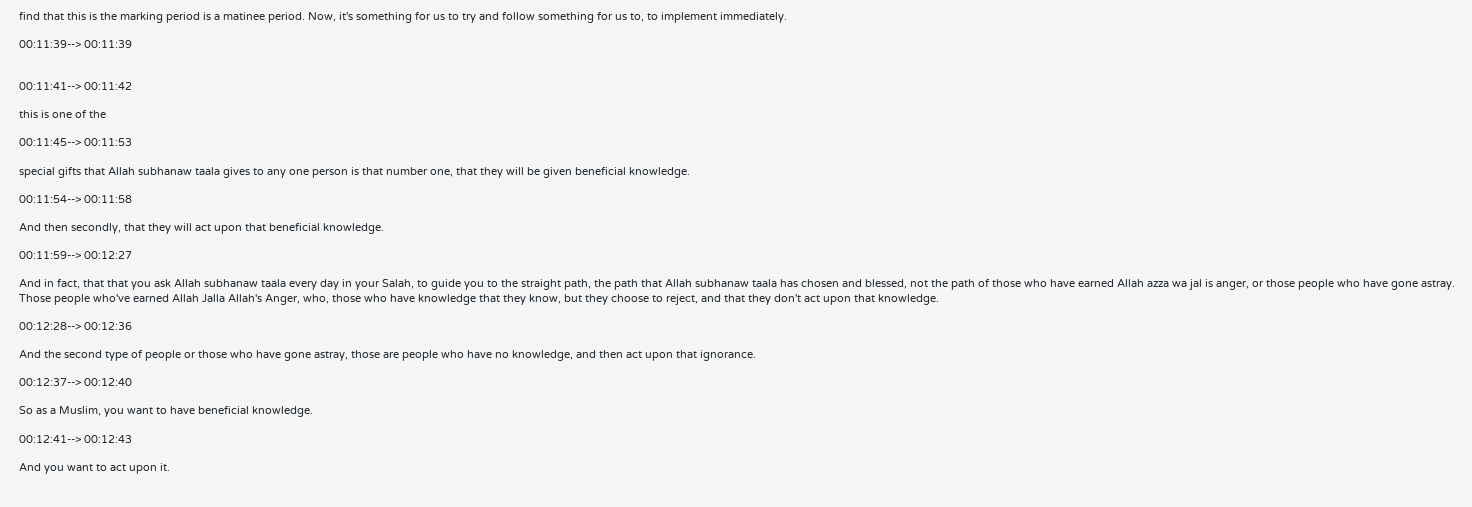find that this is the marking period is a matinee period. Now, it's something for us to try and follow something for us to, to implement immediately.

00:11:39--> 00:11:39


00:11:41--> 00:11:42

this is one of the

00:11:45--> 00:11:53

special gifts that Allah subhanaw taala gives to any one person is that number one, that they will be given beneficial knowledge.

00:11:54--> 00:11:58

And then secondly, that they will act upon that beneficial knowledge.

00:11:59--> 00:12:27

And in fact, that that you ask Allah subhanaw taala every day in your Salah, to guide you to the straight path, the path that Allah subhanaw taala has chosen and blessed, not the path of those who have earned Allah azza wa jal is anger, or those people who have gone astray. Those people who've earned Allah Jalla Allah's Anger, who, those who have knowledge that they know, but they choose to reject, and that they don't act upon that knowledge.

00:12:28--> 00:12:36

And the second type of people or those who have gone astray, those are people who have no knowledge, and then act upon that ignorance.

00:12:37--> 00:12:40

So as a Muslim, you want to have beneficial knowledge.

00:12:41--> 00:12:43

And you want to act upon it.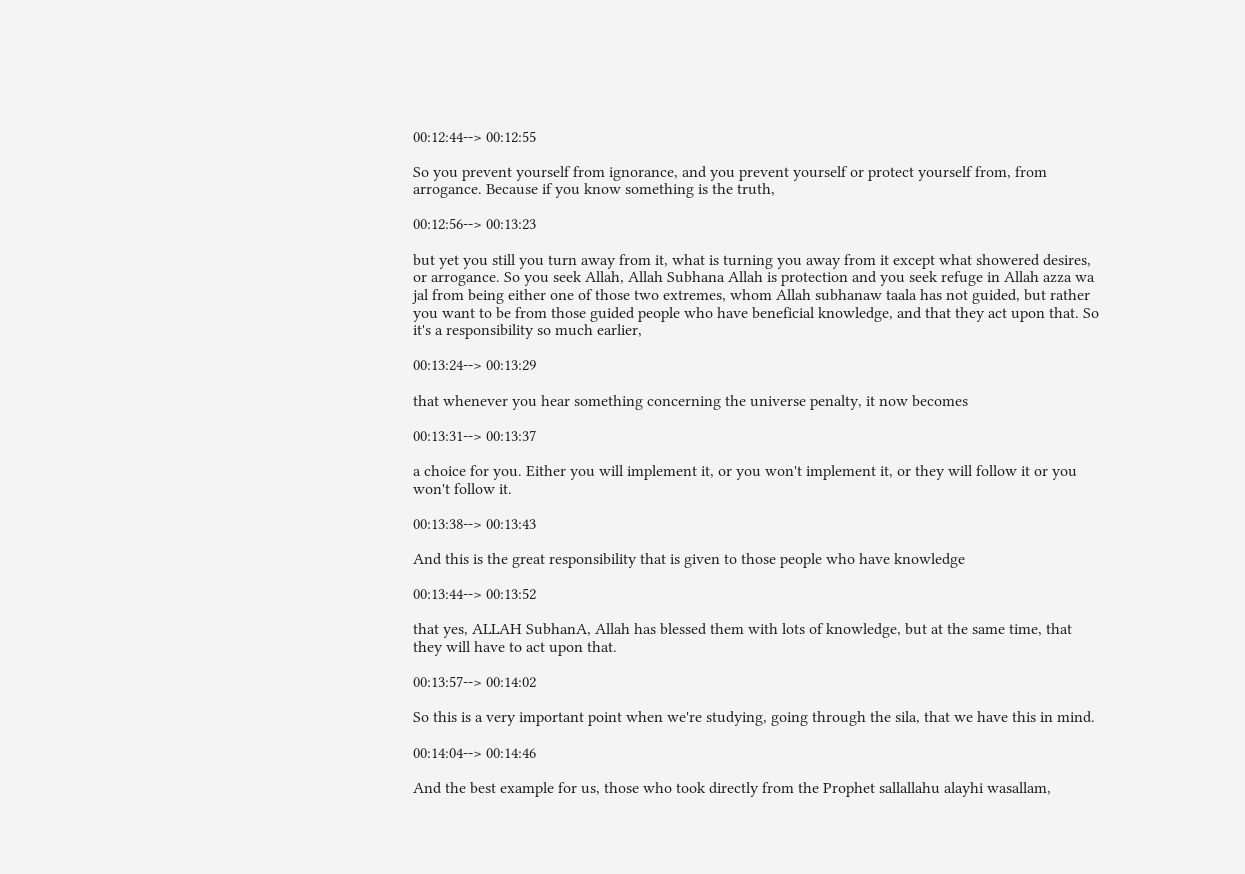00:12:44--> 00:12:55

So you prevent yourself from ignorance, and you prevent yourself or protect yourself from, from arrogance. Because if you know something is the truth,

00:12:56--> 00:13:23

but yet you still you turn away from it, what is turning you away from it except what showered desires, or arrogance. So you seek Allah, Allah Subhana Allah is protection and you seek refuge in Allah azza wa jal from being either one of those two extremes, whom Allah subhanaw taala has not guided, but rather you want to be from those guided people who have beneficial knowledge, and that they act upon that. So it's a responsibility so much earlier,

00:13:24--> 00:13:29

that whenever you hear something concerning the universe penalty, it now becomes

00:13:31--> 00:13:37

a choice for you. Either you will implement it, or you won't implement it, or they will follow it or you won't follow it.

00:13:38--> 00:13:43

And this is the great responsibility that is given to those people who have knowledge

00:13:44--> 00:13:52

that yes, ALLAH SubhanA, Allah has blessed them with lots of knowledge, but at the same time, that they will have to act upon that.

00:13:57--> 00:14:02

So this is a very important point when we're studying, going through the sila, that we have this in mind.

00:14:04--> 00:14:46

And the best example for us, those who took directly from the Prophet sallallahu alayhi wasallam,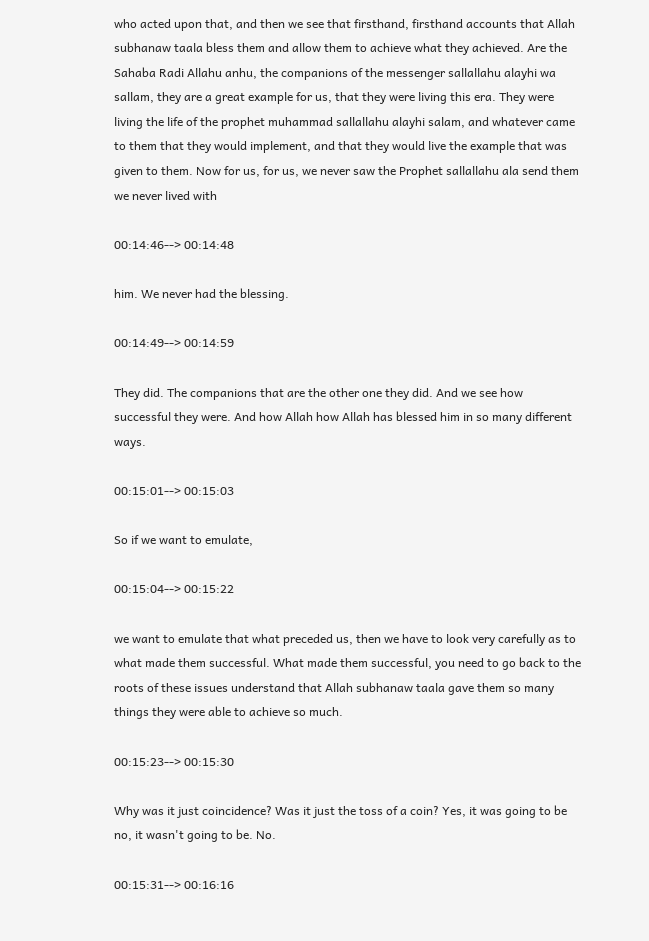who acted upon that, and then we see that firsthand, firsthand accounts that Allah subhanaw taala bless them and allow them to achieve what they achieved. Are the Sahaba Radi Allahu anhu, the companions of the messenger sallallahu alayhi wa sallam, they are a great example for us, that they were living this era. They were living the life of the prophet muhammad sallallahu alayhi salam, and whatever came to them that they would implement, and that they would live the example that was given to them. Now for us, for us, we never saw the Prophet sallallahu ala send them we never lived with

00:14:46--> 00:14:48

him. We never had the blessing.

00:14:49--> 00:14:59

They did. The companions that are the other one they did. And we see how successful they were. And how Allah how Allah has blessed him in so many different ways.

00:15:01--> 00:15:03

So if we want to emulate,

00:15:04--> 00:15:22

we want to emulate that what preceded us, then we have to look very carefully as to what made them successful. What made them successful, you need to go back to the roots of these issues understand that Allah subhanaw taala gave them so many things they were able to achieve so much.

00:15:23--> 00:15:30

Why was it just coincidence? Was it just the toss of a coin? Yes, it was going to be no, it wasn't going to be. No.

00:15:31--> 00:16:16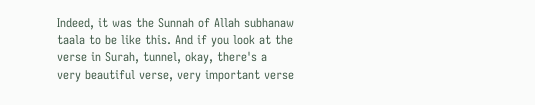Indeed, it was the Sunnah of Allah subhanaw taala to be like this. And if you look at the verse in Surah, tunnel, okay, there's a very beautiful verse, very important verse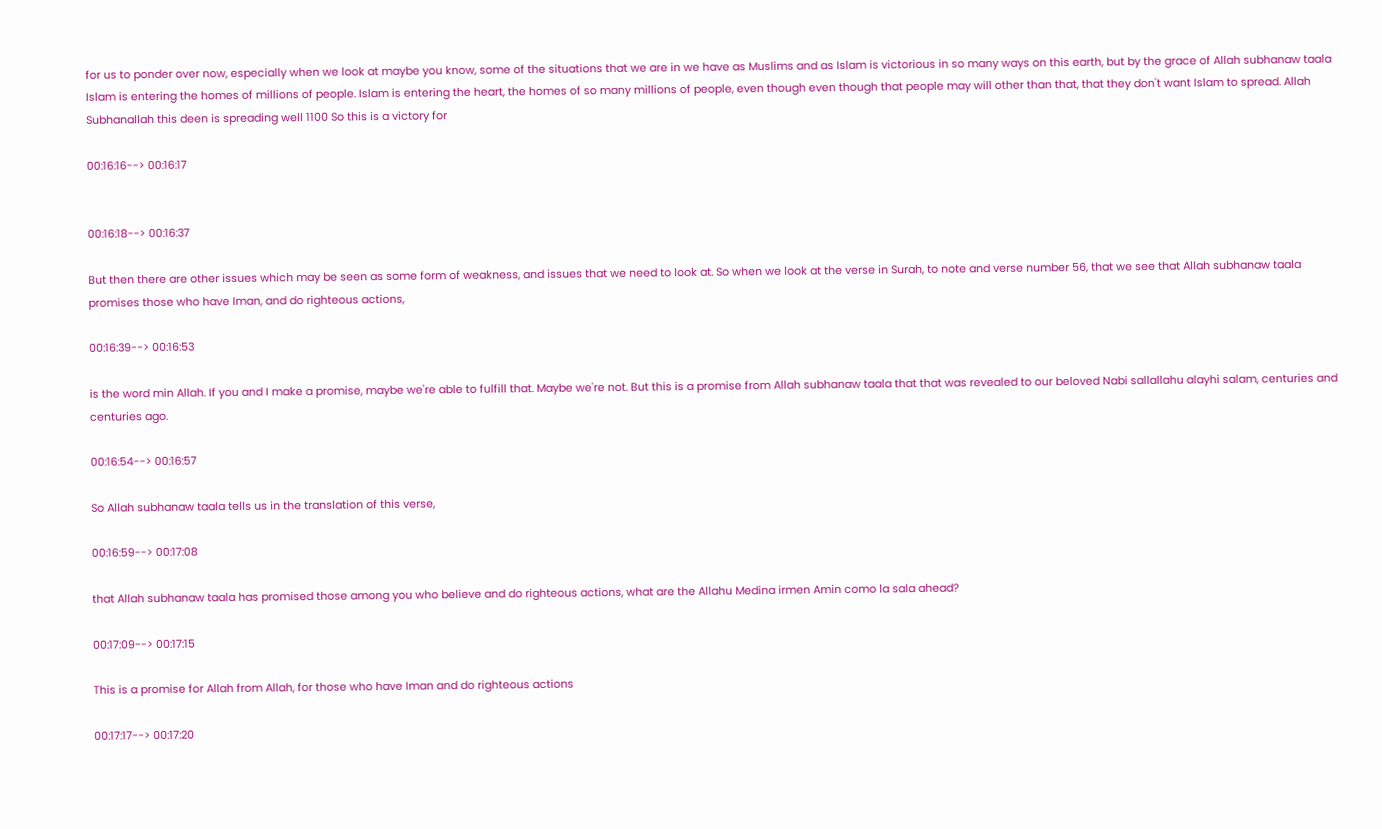for us to ponder over now, especially when we look at maybe you know, some of the situations that we are in we have as Muslims and as Islam is victorious in so many ways on this earth, but by the grace of Allah subhanaw taala Islam is entering the homes of millions of people. Islam is entering the heart, the homes of so many millions of people, even though even though that people may will other than that, that they don't want Islam to spread. Allah Subhanallah this deen is spreading well 1100 So this is a victory for

00:16:16--> 00:16:17


00:16:18--> 00:16:37

But then there are other issues which may be seen as some form of weakness, and issues that we need to look at. So when we look at the verse in Surah, to note and verse number 56, that we see that Allah subhanaw taala promises those who have Iman, and do righteous actions,

00:16:39--> 00:16:53

is the word min Allah. If you and I make a promise, maybe we're able to fulfill that. Maybe we're not. But this is a promise from Allah subhanaw taala that that was revealed to our beloved Nabi sallallahu alayhi salam, centuries and centuries ago.

00:16:54--> 00:16:57

So Allah subhanaw taala tells us in the translation of this verse,

00:16:59--> 00:17:08

that Allah subhanaw taala has promised those among you who believe and do righteous actions, what are the Allahu Medina irmen Amin como la sala ahead?

00:17:09--> 00:17:15

This is a promise for Allah from Allah, for those who have Iman and do righteous actions

00:17:17--> 00:17:20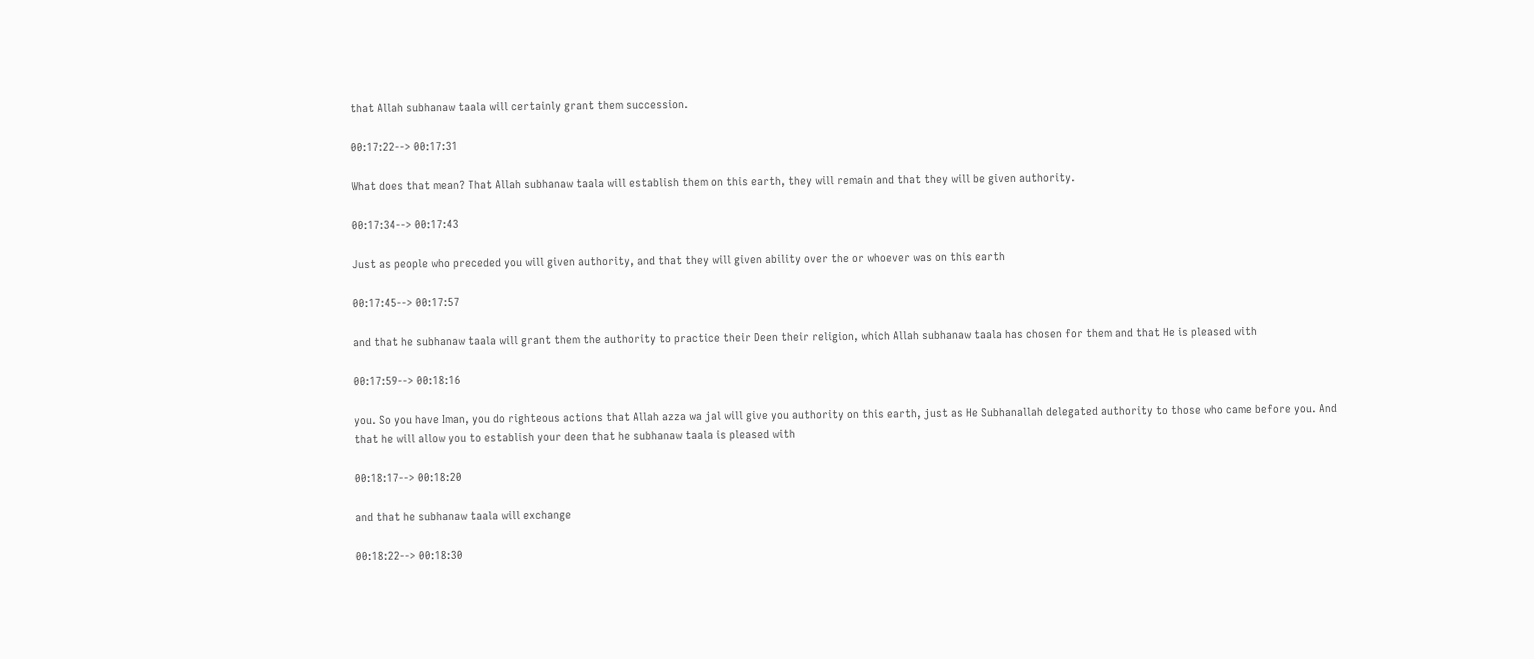that Allah subhanaw taala will certainly grant them succession.

00:17:22--> 00:17:31

What does that mean? That Allah subhanaw taala will establish them on this earth, they will remain and that they will be given authority.

00:17:34--> 00:17:43

Just as people who preceded you will given authority, and that they will given ability over the or whoever was on this earth

00:17:45--> 00:17:57

and that he subhanaw taala will grant them the authority to practice their Deen their religion, which Allah subhanaw taala has chosen for them and that He is pleased with

00:17:59--> 00:18:16

you. So you have Iman, you do righteous actions that Allah azza wa jal will give you authority on this earth, just as He Subhanallah delegated authority to those who came before you. And that he will allow you to establish your deen that he subhanaw taala is pleased with

00:18:17--> 00:18:20

and that he subhanaw taala will exchange

00:18:22--> 00:18:30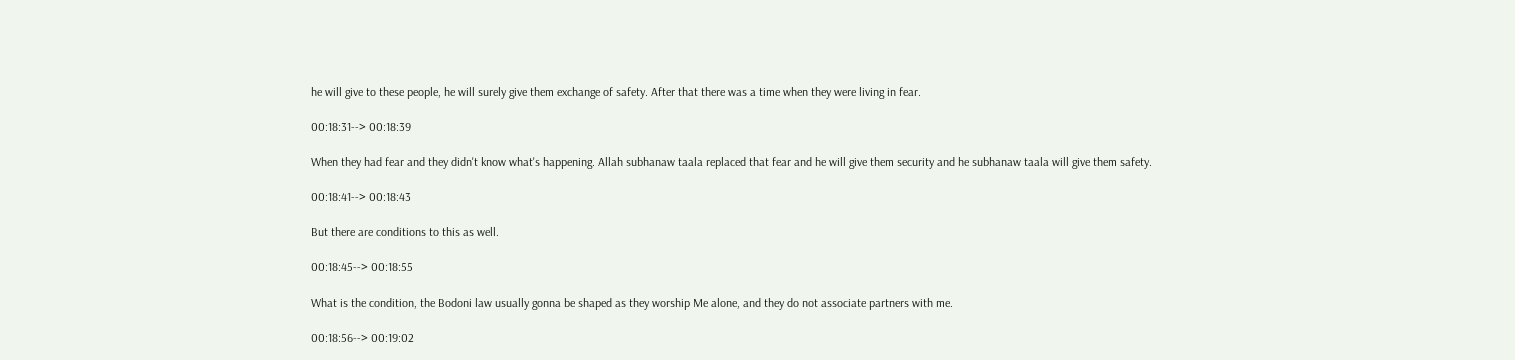he will give to these people, he will surely give them exchange of safety. After that there was a time when they were living in fear.

00:18:31--> 00:18:39

When they had fear and they didn't know what's happening. Allah subhanaw taala replaced that fear and he will give them security and he subhanaw taala will give them safety.

00:18:41--> 00:18:43

But there are conditions to this as well.

00:18:45--> 00:18:55

What is the condition, the Bodoni law usually gonna be shaped as they worship Me alone, and they do not associate partners with me.

00:18:56--> 00:19:02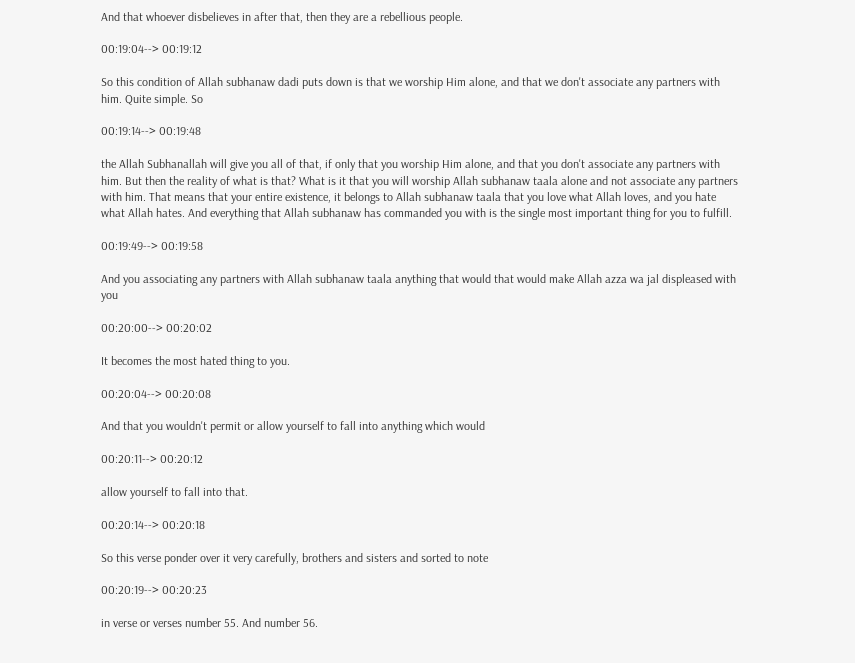And that whoever disbelieves in after that, then they are a rebellious people.

00:19:04--> 00:19:12

So this condition of Allah subhanaw dadi puts down is that we worship Him alone, and that we don't associate any partners with him. Quite simple. So

00:19:14--> 00:19:48

the Allah Subhanallah will give you all of that, if only that you worship Him alone, and that you don't associate any partners with him. But then the reality of what is that? What is it that you will worship Allah subhanaw taala alone and not associate any partners with him. That means that your entire existence, it belongs to Allah subhanaw taala that you love what Allah loves, and you hate what Allah hates. And everything that Allah subhanaw has commanded you with is the single most important thing for you to fulfill.

00:19:49--> 00:19:58

And you associating any partners with Allah subhanaw taala anything that would that would make Allah azza wa jal displeased with you

00:20:00--> 00:20:02

It becomes the most hated thing to you.

00:20:04--> 00:20:08

And that you wouldn't permit or allow yourself to fall into anything which would

00:20:11--> 00:20:12

allow yourself to fall into that.

00:20:14--> 00:20:18

So this verse ponder over it very carefully, brothers and sisters and sorted to note

00:20:19--> 00:20:23

in verse or verses number 55. And number 56.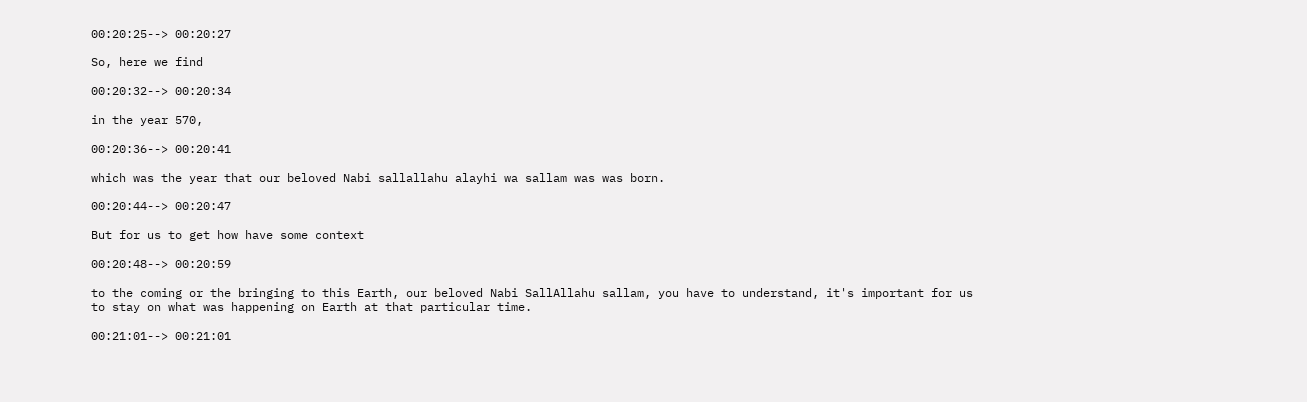00:20:25--> 00:20:27

So, here we find

00:20:32--> 00:20:34

in the year 570,

00:20:36--> 00:20:41

which was the year that our beloved Nabi sallallahu alayhi wa sallam was was born.

00:20:44--> 00:20:47

But for us to get how have some context

00:20:48--> 00:20:59

to the coming or the bringing to this Earth, our beloved Nabi SallAllahu sallam, you have to understand, it's important for us to stay on what was happening on Earth at that particular time.

00:21:01--> 00:21:01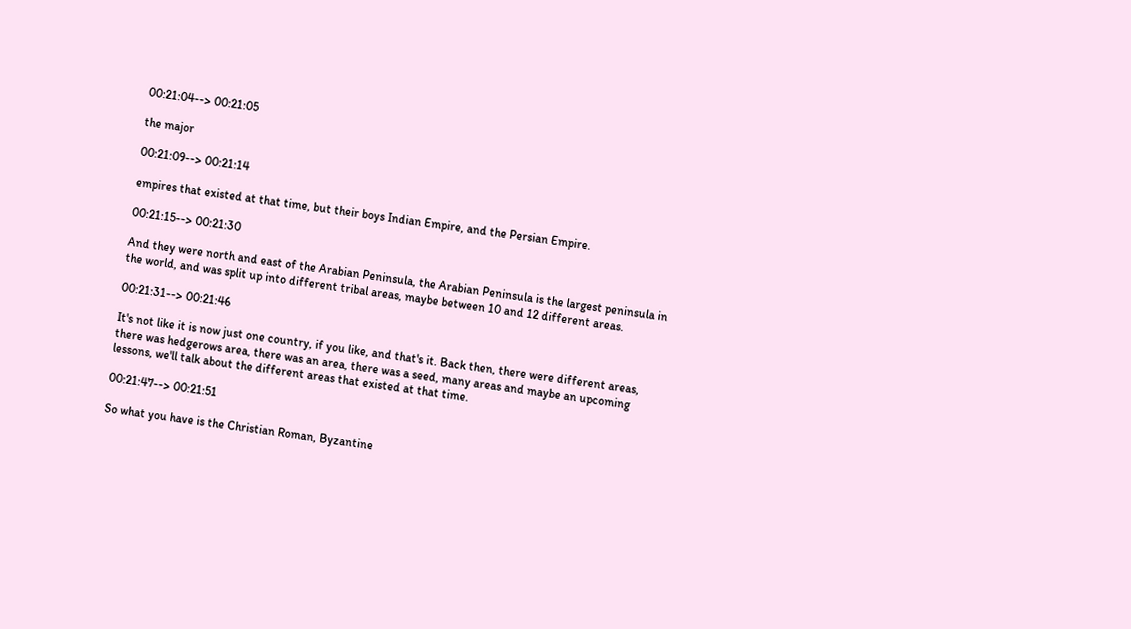00:21:04--> 00:21:05

the major

00:21:09--> 00:21:14

empires that existed at that time, but their boys Indian Empire, and the Persian Empire.

00:21:15--> 00:21:30

And they were north and east of the Arabian Peninsula, the Arabian Peninsula is the largest peninsula in the world, and was split up into different tribal areas, maybe between 10 and 12 different areas.

00:21:31--> 00:21:46

It's not like it is now just one country, if you like, and that's it. Back then, there were different areas, there was hedgerows area, there was an area, there was a seed, many areas and maybe an upcoming lessons, we'll talk about the different areas that existed at that time.

00:21:47--> 00:21:51

So what you have is the Christian Roman, Byzantine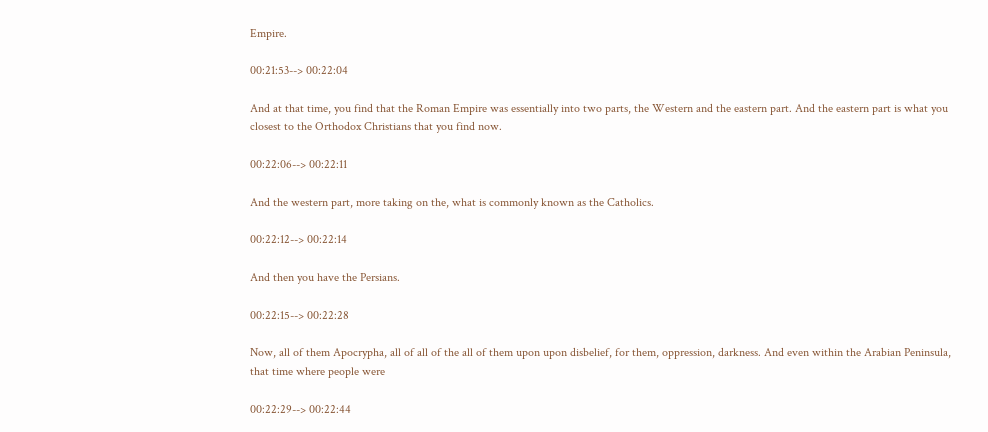Empire.

00:21:53--> 00:22:04

And at that time, you find that the Roman Empire was essentially into two parts, the Western and the eastern part. And the eastern part is what you closest to the Orthodox Christians that you find now.

00:22:06--> 00:22:11

And the western part, more taking on the, what is commonly known as the Catholics.

00:22:12--> 00:22:14

And then you have the Persians.

00:22:15--> 00:22:28

Now, all of them Apocrypha, all of all of the all of them upon upon disbelief, for them, oppression, darkness. And even within the Arabian Peninsula, that time where people were

00:22:29--> 00:22:44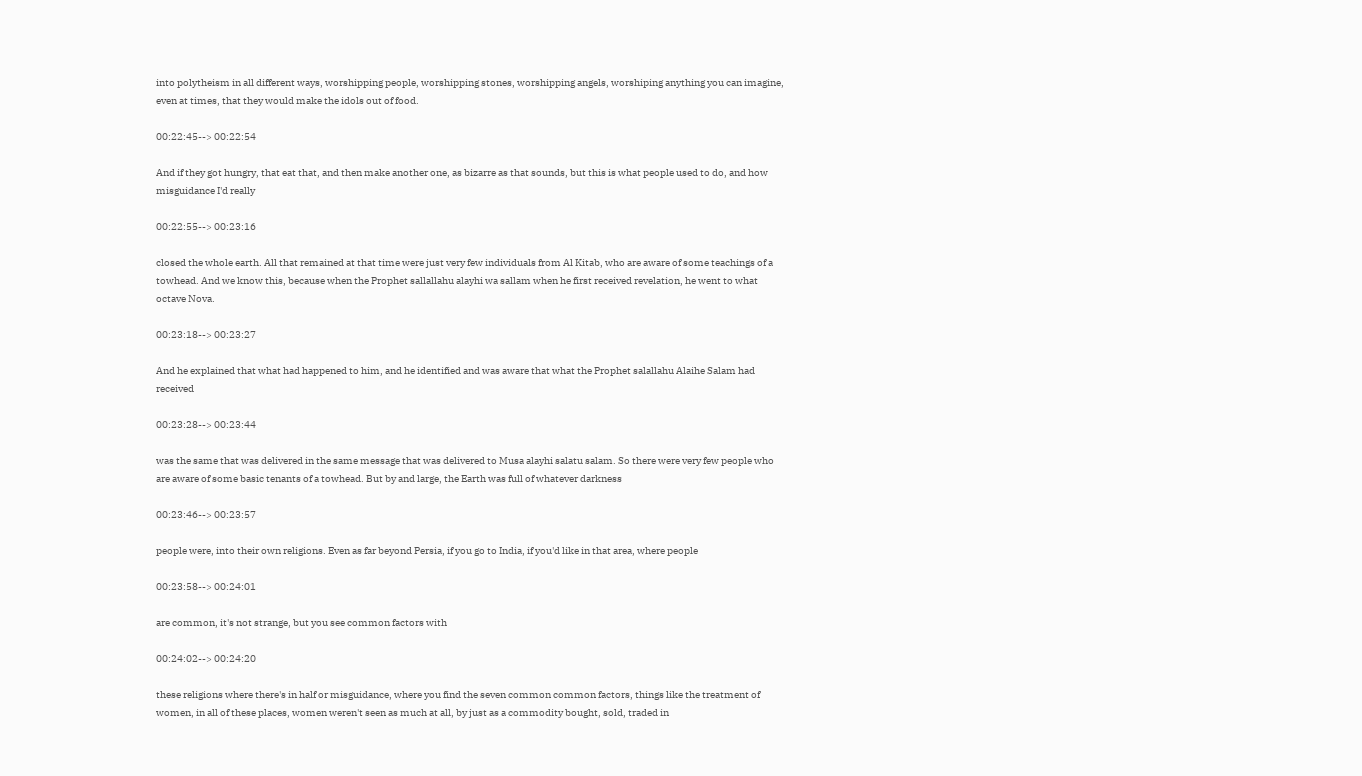into polytheism in all different ways, worshipping people, worshipping stones, worshipping angels, worshiping anything you can imagine, even at times, that they would make the idols out of food.

00:22:45--> 00:22:54

And if they got hungry, that eat that, and then make another one, as bizarre as that sounds, but this is what people used to do, and how misguidance I'd really

00:22:55--> 00:23:16

closed the whole earth. All that remained at that time were just very few individuals from Al Kitab, who are aware of some teachings of a towhead. And we know this, because when the Prophet sallallahu alayhi wa sallam when he first received revelation, he went to what octave Nova.

00:23:18--> 00:23:27

And he explained that what had happened to him, and he identified and was aware that what the Prophet salallahu Alaihe Salam had received

00:23:28--> 00:23:44

was the same that was delivered in the same message that was delivered to Musa alayhi salatu salam. So there were very few people who are aware of some basic tenants of a towhead. But by and large, the Earth was full of whatever darkness

00:23:46--> 00:23:57

people were, into their own religions. Even as far beyond Persia, if you go to India, if you'd like in that area, where people

00:23:58--> 00:24:01

are common, it's not strange, but you see common factors with

00:24:02--> 00:24:20

these religions where there's in half or misguidance, where you find the seven common common factors, things like the treatment of women, in all of these places, women weren't seen as much at all, by just as a commodity bought, sold, traded in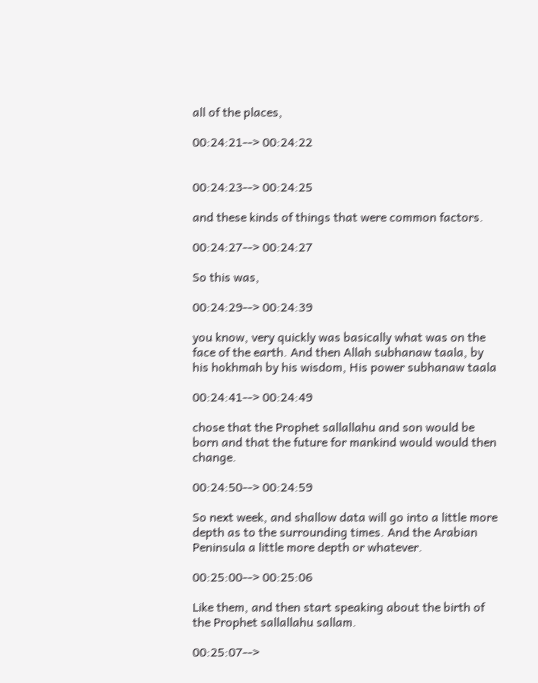all of the places,

00:24:21--> 00:24:22


00:24:23--> 00:24:25

and these kinds of things that were common factors.

00:24:27--> 00:24:27

So this was,

00:24:29--> 00:24:39

you know, very quickly was basically what was on the face of the earth. And then Allah subhanaw taala, by his hokhmah by his wisdom, His power subhanaw taala

00:24:41--> 00:24:49

chose that the Prophet sallallahu and son would be born and that the future for mankind would would then change.

00:24:50--> 00:24:59

So next week, and shallow data will go into a little more depth as to the surrounding times. And the Arabian Peninsula a little more depth or whatever.

00:25:00--> 00:25:06

Like them, and then start speaking about the birth of the Prophet sallallahu sallam.

00:25:07-->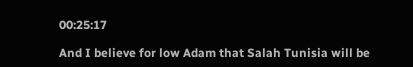00:25:17

And I believe for low Adam that Salah Tunisia will be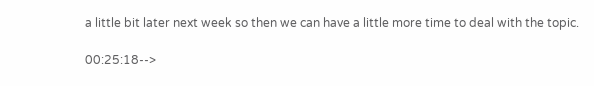a little bit later next week so then we can have a little more time to deal with the topic.

00:25:18-->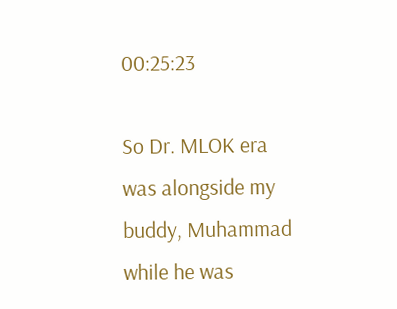00:25:23

So Dr. MLOK era was alongside my buddy, Muhammad while he was